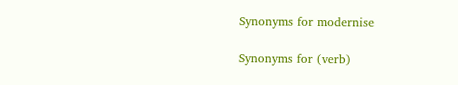Synonyms for modernise

Synonyms for (verb)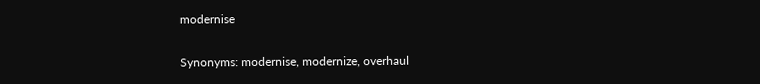modernise

Synonyms: modernise, modernize, overhaul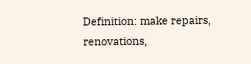Definition: make repairs, renovations,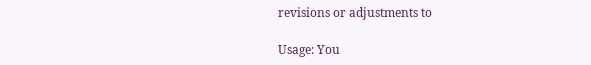revisions or adjustments to

Usage: You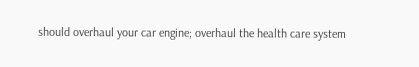should overhaul your car engine; overhaul the health care system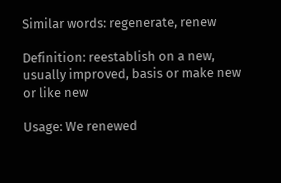Similar words: regenerate, renew

Definition: reestablish on a new, usually improved, basis or make new or like new

Usage: We renewed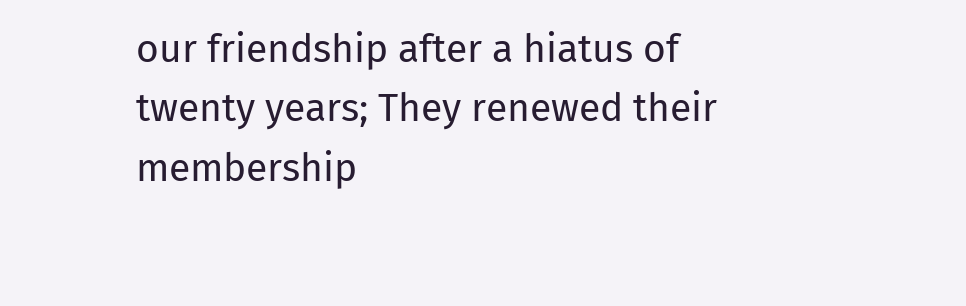our friendship after a hiatus of twenty years; They renewed their membership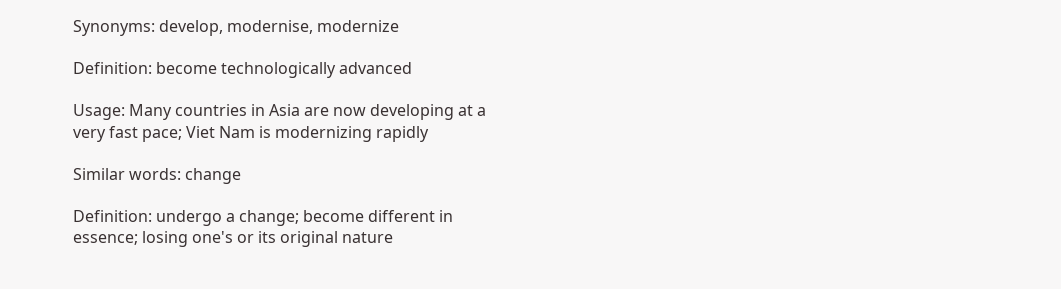Synonyms: develop, modernise, modernize

Definition: become technologically advanced

Usage: Many countries in Asia are now developing at a very fast pace; Viet Nam is modernizing rapidly

Similar words: change

Definition: undergo a change; become different in essence; losing one's or its original nature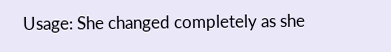Usage: She changed completely as she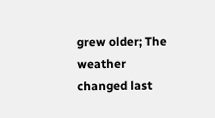grew older; The weather changed last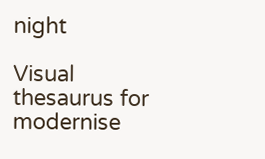night

Visual thesaurus for modernise